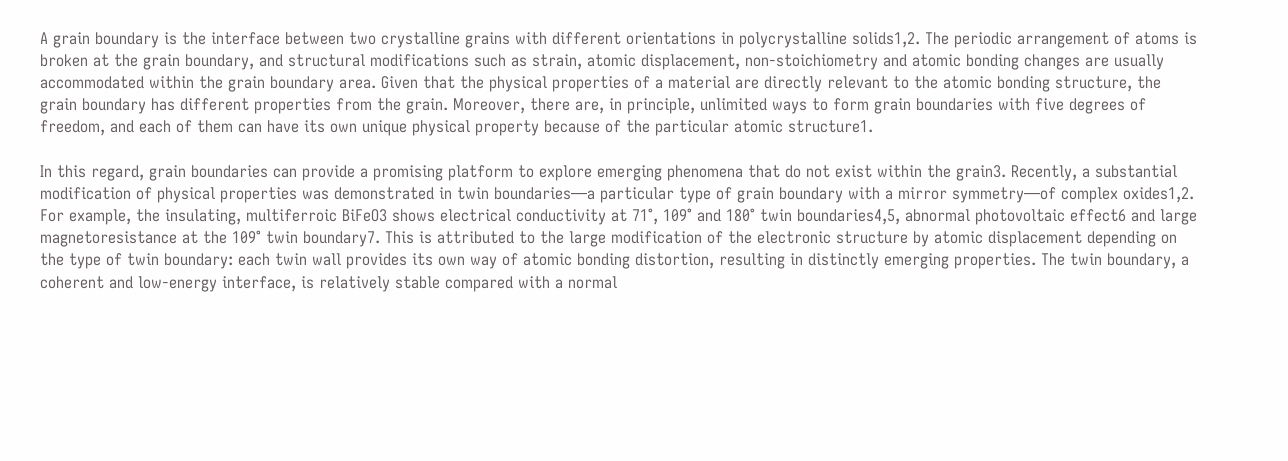A grain boundary is the interface between two crystalline grains with different orientations in polycrystalline solids1,2. The periodic arrangement of atoms is broken at the grain boundary, and structural modifications such as strain, atomic displacement, non-stoichiometry and atomic bonding changes are usually accommodated within the grain boundary area. Given that the physical properties of a material are directly relevant to the atomic bonding structure, the grain boundary has different properties from the grain. Moreover, there are, in principle, unlimited ways to form grain boundaries with five degrees of freedom, and each of them can have its own unique physical property because of the particular atomic structure1.

In this regard, grain boundaries can provide a promising platform to explore emerging phenomena that do not exist within the grain3. Recently, a substantial modification of physical properties was demonstrated in twin boundaries—a particular type of grain boundary with a mirror symmetry—of complex oxides1,2. For example, the insulating, multiferroic BiFeO3 shows electrical conductivity at 71°, 109° and 180° twin boundaries4,5, abnormal photovoltaic effect6 and large magnetoresistance at the 109° twin boundary7. This is attributed to the large modification of the electronic structure by atomic displacement depending on the type of twin boundary: each twin wall provides its own way of atomic bonding distortion, resulting in distinctly emerging properties. The twin boundary, a coherent and low-energy interface, is relatively stable compared with a normal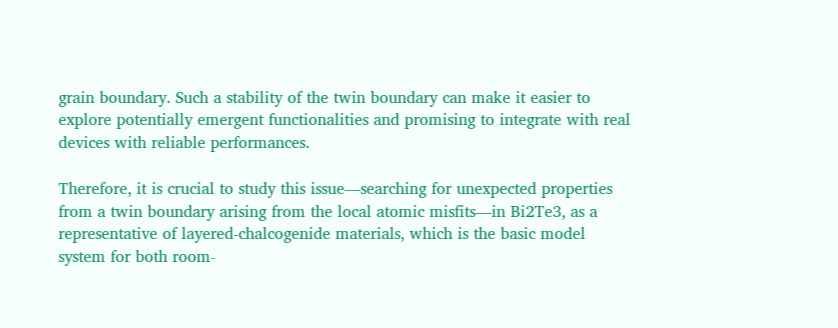grain boundary. Such a stability of the twin boundary can make it easier to explore potentially emergent functionalities and promising to integrate with real devices with reliable performances.

Therefore, it is crucial to study this issue—searching for unexpected properties from a twin boundary arising from the local atomic misfits—in Bi2Te3, as a representative of layered-chalcogenide materials, which is the basic model system for both room-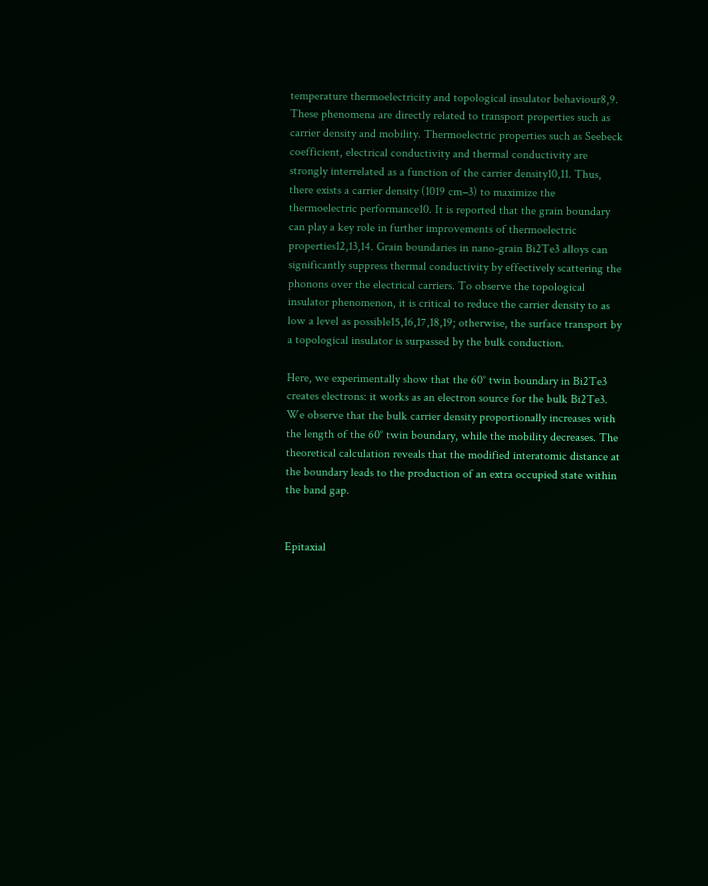temperature thermoelectricity and topological insulator behaviour8,9. These phenomena are directly related to transport properties such as carrier density and mobility. Thermoelectric properties such as Seebeck coefficient, electrical conductivity and thermal conductivity are strongly interrelated as a function of the carrier density10,11. Thus, there exists a carrier density (1019 cm−3) to maximize the thermoelectric performance10. It is reported that the grain boundary can play a key role in further improvements of thermoelectric properties12,13,14. Grain boundaries in nano-grain Bi2Te3 alloys can significantly suppress thermal conductivity by effectively scattering the phonons over the electrical carriers. To observe the topological insulator phenomenon, it is critical to reduce the carrier density to as low a level as possible15,16,17,18,19; otherwise, the surface transport by a topological insulator is surpassed by the bulk conduction.

Here, we experimentally show that the 60° twin boundary in Bi2Te3 creates electrons: it works as an electron source for the bulk Bi2Te3. We observe that the bulk carrier density proportionally increases with the length of the 60° twin boundary, while the mobility decreases. The theoretical calculation reveals that the modified interatomic distance at the boundary leads to the production of an extra occupied state within the band gap.


Epitaxial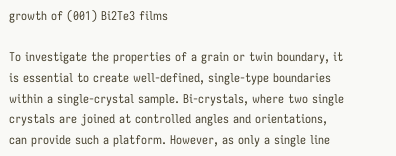growth of (001) Bi2Te3 films

To investigate the properties of a grain or twin boundary, it is essential to create well-defined, single-type boundaries within a single-crystal sample. Bi-crystals, where two single crystals are joined at controlled angles and orientations, can provide such a platform. However, as only a single line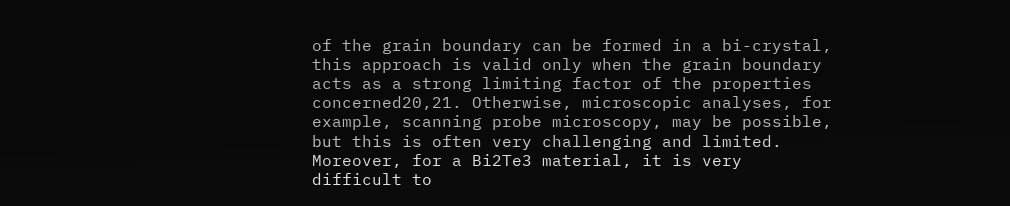of the grain boundary can be formed in a bi-crystal, this approach is valid only when the grain boundary acts as a strong limiting factor of the properties concerned20,21. Otherwise, microscopic analyses, for example, scanning probe microscopy, may be possible, but this is often very challenging and limited. Moreover, for a Bi2Te3 material, it is very difficult to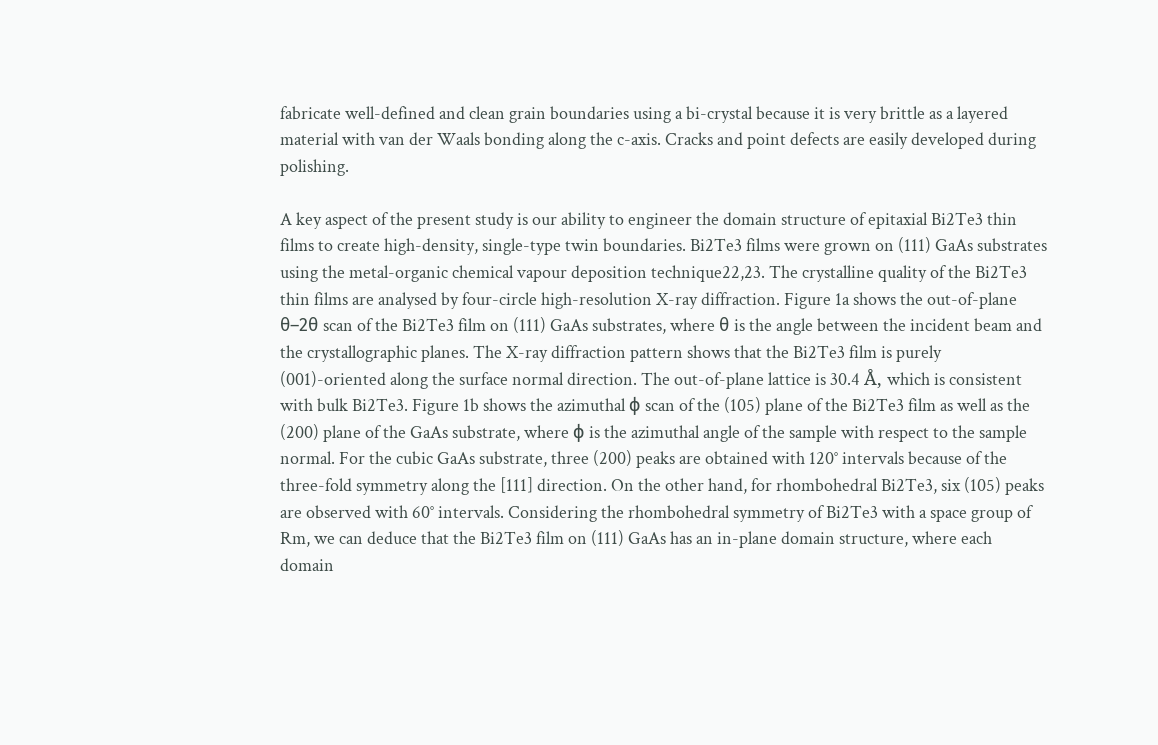fabricate well-defined and clean grain boundaries using a bi-crystal because it is very brittle as a layered material with van der Waals bonding along the c-axis. Cracks and point defects are easily developed during polishing.

A key aspect of the present study is our ability to engineer the domain structure of epitaxial Bi2Te3 thin films to create high-density, single-type twin boundaries. Bi2Te3 films were grown on (111) GaAs substrates using the metal-organic chemical vapour deposition technique22,23. The crystalline quality of the Bi2Te3 thin films are analysed by four-circle high-resolution X-ray diffraction. Figure 1a shows the out-of-plane θ–2θ scan of the Bi2Te3 film on (111) GaAs substrates, where θ is the angle between the incident beam and the crystallographic planes. The X-ray diffraction pattern shows that the Bi2Te3 film is purely (001)-oriented along the surface normal direction. The out-of-plane lattice is 30.4 Å, which is consistent with bulk Bi2Te3. Figure 1b shows the azimuthal ϕ scan of the (105) plane of the Bi2Te3 film as well as the (200) plane of the GaAs substrate, where ϕ is the azimuthal angle of the sample with respect to the sample normal. For the cubic GaAs substrate, three (200) peaks are obtained with 120° intervals because of the three-fold symmetry along the [111] direction. On the other hand, for rhombohedral Bi2Te3, six (105) peaks are observed with 60° intervals. Considering the rhombohedral symmetry of Bi2Te3 with a space group of Rm, we can deduce that the Bi2Te3 film on (111) GaAs has an in-plane domain structure, where each domain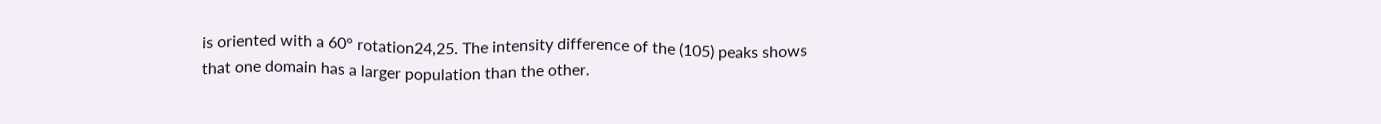is oriented with a 60° rotation24,25. The intensity difference of the (105) peaks shows that one domain has a larger population than the other.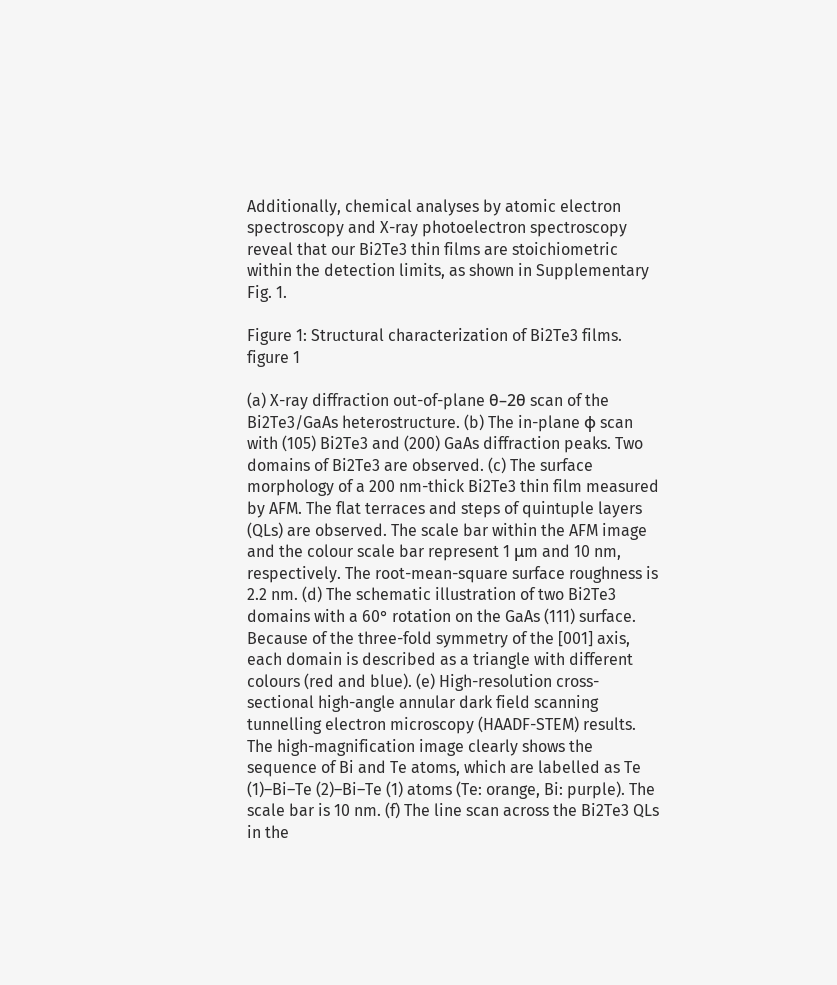Additionally, chemical analyses by atomic electron spectroscopy and X-ray photoelectron spectroscopy reveal that our Bi2Te3 thin films are stoichiometric within the detection limits, as shown in Supplementary Fig. 1.

Figure 1: Structural characterization of Bi2Te3 films.
figure 1

(a) X-ray diffraction out-of-plane θ–2θ scan of the Bi2Te3/GaAs heterostructure. (b) The in-plane ϕ scan with (105) Bi2Te3 and (200) GaAs diffraction peaks. Two domains of Bi2Te3 are observed. (c) The surface morphology of a 200 nm-thick Bi2Te3 thin film measured by AFM. The flat terraces and steps of quintuple layers (QLs) are observed. The scale bar within the AFM image and the colour scale bar represent 1 μm and 10 nm, respectively. The root-mean-square surface roughness is 2.2 nm. (d) The schematic illustration of two Bi2Te3 domains with a 60° rotation on the GaAs (111) surface. Because of the three-fold symmetry of the [001] axis, each domain is described as a triangle with different colours (red and blue). (e) High-resolution cross-sectional high-angle annular dark field scanning tunnelling electron microscopy (HAADF-STEM) results. The high-magnification image clearly shows the sequence of Bi and Te atoms, which are labelled as Te (1)–Bi–Te (2)–Bi–Te (1) atoms (Te: orange, Bi: purple). The scale bar is 10 nm. (f) The line scan across the Bi2Te3 QLs in the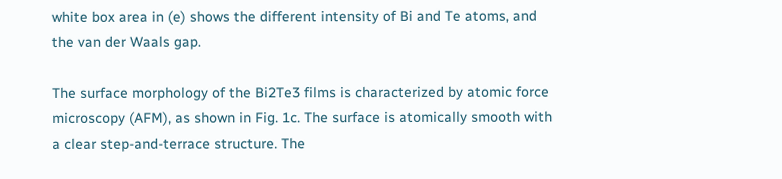white box area in (e) shows the different intensity of Bi and Te atoms, and the van der Waals gap.

The surface morphology of the Bi2Te3 films is characterized by atomic force microscopy (AFM), as shown in Fig. 1c. The surface is atomically smooth with a clear step-and-terrace structure. The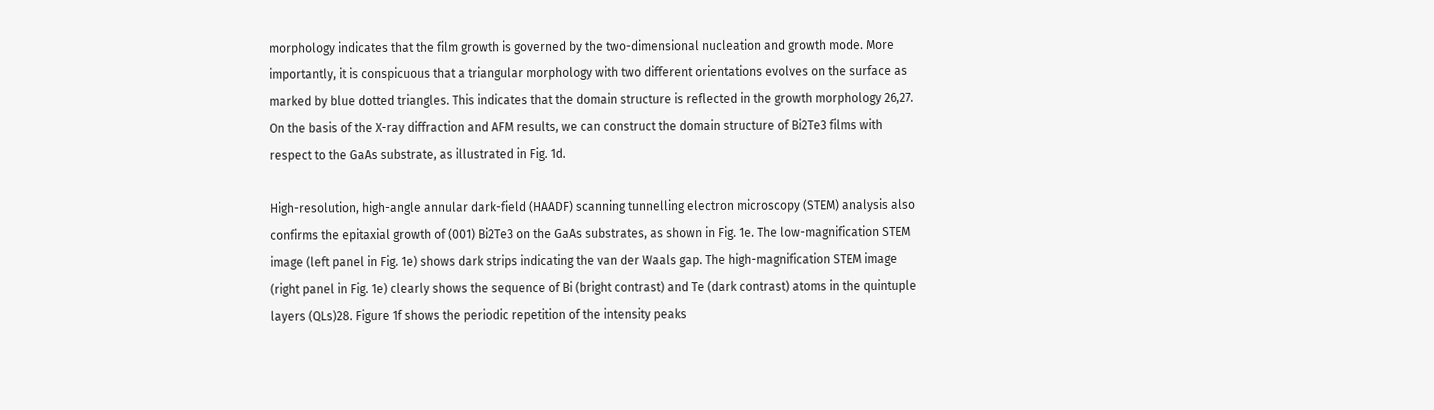morphology indicates that the film growth is governed by the two-dimensional nucleation and growth mode. More importantly, it is conspicuous that a triangular morphology with two different orientations evolves on the surface as marked by blue dotted triangles. This indicates that the domain structure is reflected in the growth morphology 26,27. On the basis of the X-ray diffraction and AFM results, we can construct the domain structure of Bi2Te3 films with respect to the GaAs substrate, as illustrated in Fig. 1d.

High-resolution, high-angle annular dark-field (HAADF) scanning tunnelling electron microscopy (STEM) analysis also confirms the epitaxial growth of (001) Bi2Te3 on the GaAs substrates, as shown in Fig. 1e. The low-magnification STEM image (left panel in Fig. 1e) shows dark strips indicating the van der Waals gap. The high-magnification STEM image (right panel in Fig. 1e) clearly shows the sequence of Bi (bright contrast) and Te (dark contrast) atoms in the quintuple layers (QLs)28. Figure 1f shows the periodic repetition of the intensity peaks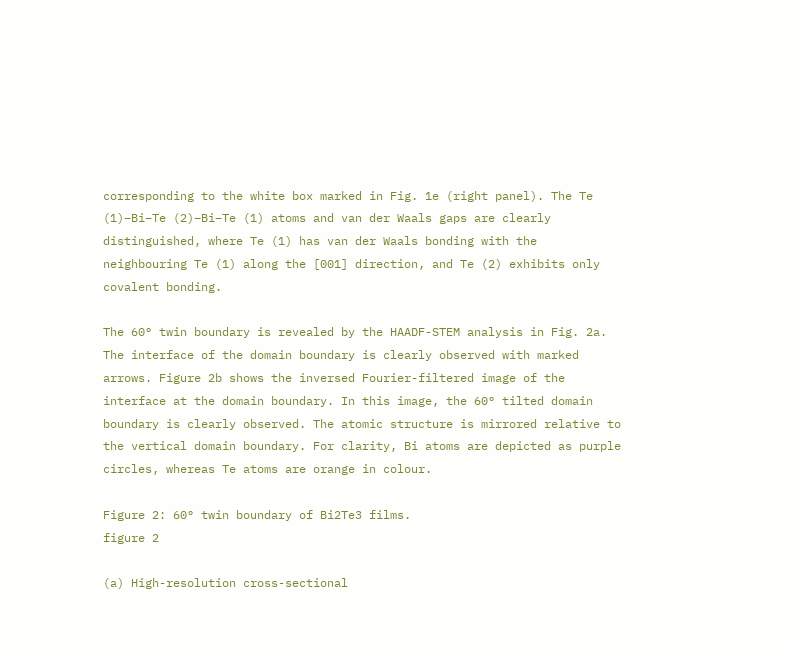corresponding to the white box marked in Fig. 1e (right panel). The Te (1)–Bi–Te (2)–Bi–Te (1) atoms and van der Waals gaps are clearly distinguished, where Te (1) has van der Waals bonding with the neighbouring Te (1) along the [001] direction, and Te (2) exhibits only covalent bonding.

The 60° twin boundary is revealed by the HAADF-STEM analysis in Fig. 2a. The interface of the domain boundary is clearly observed with marked arrows. Figure 2b shows the inversed Fourier-filtered image of the interface at the domain boundary. In this image, the 60° tilted domain boundary is clearly observed. The atomic structure is mirrored relative to the vertical domain boundary. For clarity, Bi atoms are depicted as purple circles, whereas Te atoms are orange in colour.

Figure 2: 60° twin boundary of Bi2Te3 films.
figure 2

(a) High-resolution cross-sectional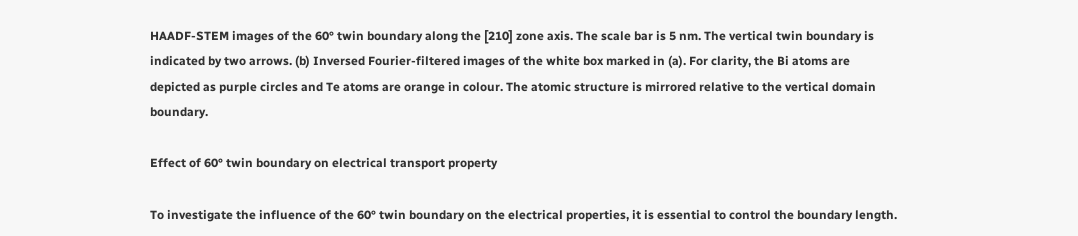HAADF-STEM images of the 60° twin boundary along the [210] zone axis. The scale bar is 5 nm. The vertical twin boundary is indicated by two arrows. (b) Inversed Fourier-filtered images of the white box marked in (a). For clarity, the Bi atoms are depicted as purple circles and Te atoms are orange in colour. The atomic structure is mirrored relative to the vertical domain boundary.

Effect of 60° twin boundary on electrical transport property

To investigate the influence of the 60° twin boundary on the electrical properties, it is essential to control the boundary length.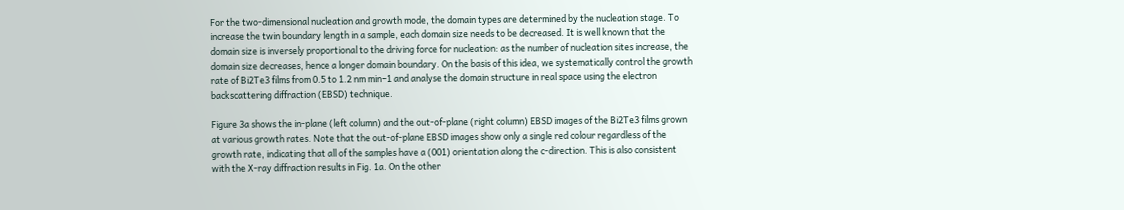For the two-dimensional nucleation and growth mode, the domain types are determined by the nucleation stage. To increase the twin boundary length in a sample, each domain size needs to be decreased. It is well known that the domain size is inversely proportional to the driving force for nucleation: as the number of nucleation sites increase, the domain size decreases, hence a longer domain boundary. On the basis of this idea, we systematically control the growth rate of Bi2Te3 films from 0.5 to 1.2 nm min−1 and analyse the domain structure in real space using the electron backscattering diffraction (EBSD) technique.

Figure 3a shows the in-plane (left column) and the out-of-plane (right column) EBSD images of the Bi2Te3 films grown at various growth rates. Note that the out-of-plane EBSD images show only a single red colour regardless of the growth rate, indicating that all of the samples have a (001) orientation along the c-direction. This is also consistent with the X-ray diffraction results in Fig. 1a. On the other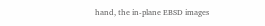hand, the in-plane EBSD images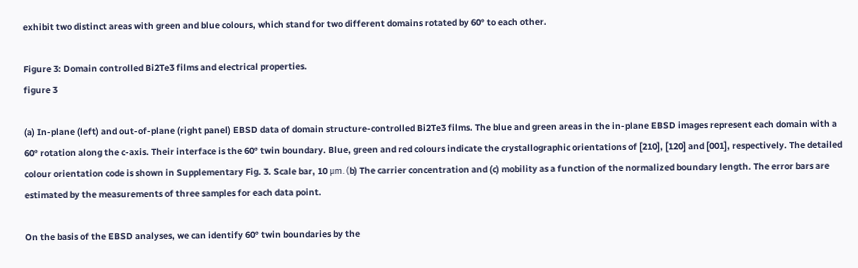exhibit two distinct areas with green and blue colours, which stand for two different domains rotated by 60° to each other.

Figure 3: Domain controlled Bi2Te3 films and electrical properties.
figure 3

(a) In-plane (left) and out-of-plane (right panel) EBSD data of domain structure-controlled Bi2Te3 films. The blue and green areas in the in-plane EBSD images represent each domain with a 60° rotation along the c-axis. Their interface is the 60° twin boundary. Blue, green and red colours indicate the crystallographic orientations of [210], [120] and [001], respectively. The detailed colour orientation code is shown in Supplementary Fig. 3. Scale bar, 10 μm. (b) The carrier concentration and (c) mobility as a function of the normalized boundary length. The error bars are estimated by the measurements of three samples for each data point.

On the basis of the EBSD analyses, we can identify 60° twin boundaries by the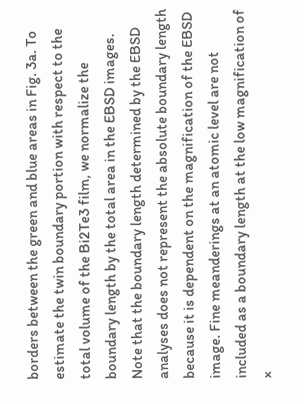borders between the green and blue areas in Fig. 3a. To estimate the twin boundary portion with respect to the total volume of the Bi2Te3 film, we normalize the boundary length by the total area in the EBSD images. Note that the boundary length determined by the EBSD analyses does not represent the absolute boundary length because it is dependent on the magnification of the EBSD image. Fine meanderings at an atomic level are not included as a boundary length at the low magnification of ×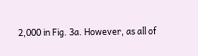2,000 in Fig. 3a. However, as all of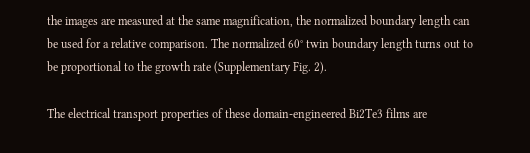the images are measured at the same magnification, the normalized boundary length can be used for a relative comparison. The normalized 60° twin boundary length turns out to be proportional to the growth rate (Supplementary Fig. 2).

The electrical transport properties of these domain-engineered Bi2Te3 films are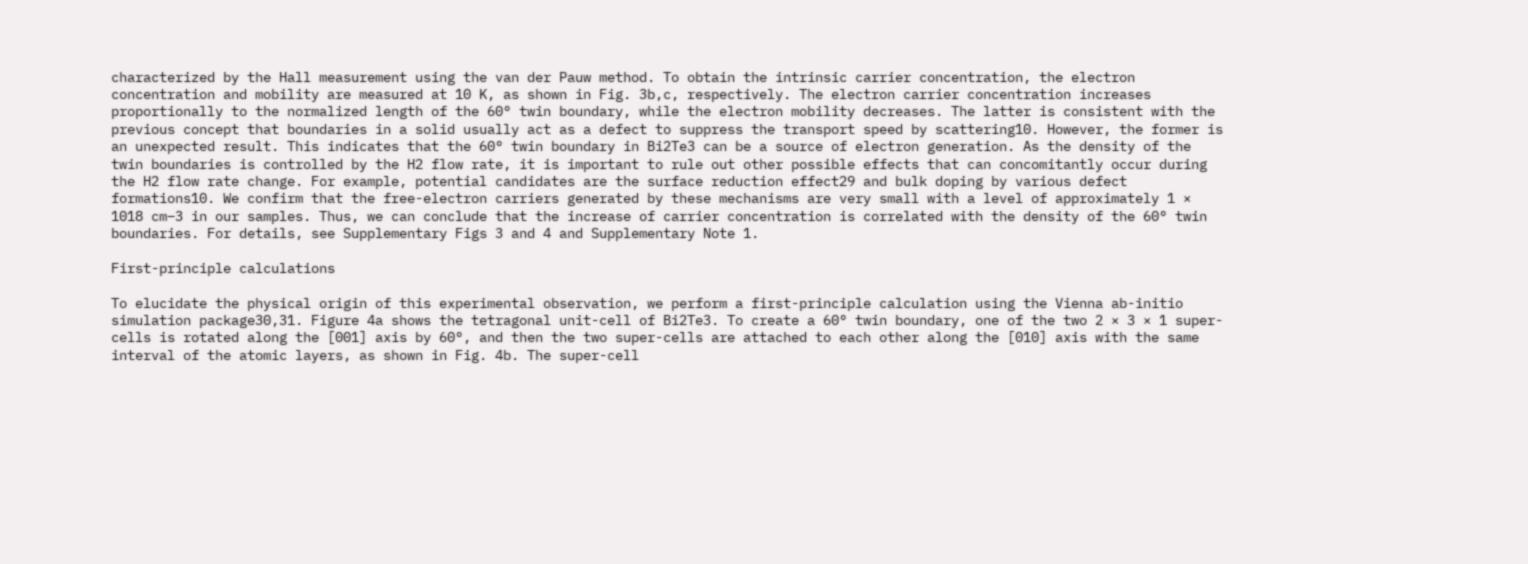characterized by the Hall measurement using the van der Pauw method. To obtain the intrinsic carrier concentration, the electron concentration and mobility are measured at 10 K, as shown in Fig. 3b,c, respectively. The electron carrier concentration increases proportionally to the normalized length of the 60° twin boundary, while the electron mobility decreases. The latter is consistent with the previous concept that boundaries in a solid usually act as a defect to suppress the transport speed by scattering10. However, the former is an unexpected result. This indicates that the 60° twin boundary in Bi2Te3 can be a source of electron generation. As the density of the twin boundaries is controlled by the H2 flow rate, it is important to rule out other possible effects that can concomitantly occur during the H2 flow rate change. For example, potential candidates are the surface reduction effect29 and bulk doping by various defect formations10. We confirm that the free-electron carriers generated by these mechanisms are very small with a level of approximately 1 × 1018 cm−3 in our samples. Thus, we can conclude that the increase of carrier concentration is correlated with the density of the 60° twin boundaries. For details, see Supplementary Figs 3 and 4 and Supplementary Note 1.

First-principle calculations

To elucidate the physical origin of this experimental observation, we perform a first-principle calculation using the Vienna ab-initio simulation package30,31. Figure 4a shows the tetragonal unit-cell of Bi2Te3. To create a 60° twin boundary, one of the two 2 × 3 × 1 super-cells is rotated along the [001] axis by 60°, and then the two super-cells are attached to each other along the [010] axis with the same interval of the atomic layers, as shown in Fig. 4b. The super-cell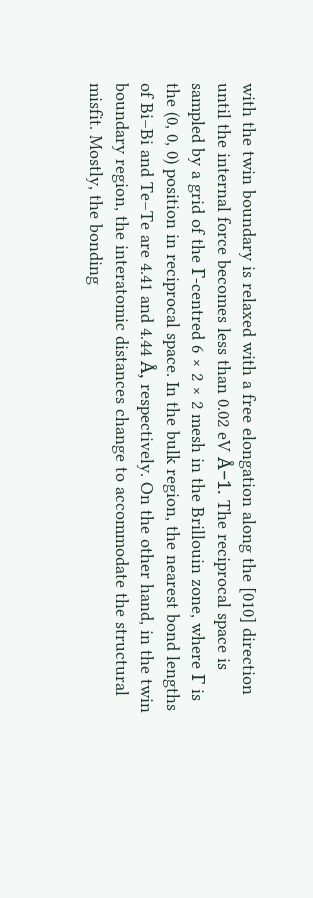with the twin boundary is relaxed with a free elongation along the [010] direction until the internal force becomes less than 0.02 eV Å−1. The reciprocal space is sampled by a grid of the Γ-centred 6 × 2 × 2 mesh in the Brillouin zone, where Γ is the (0, 0, 0) position in reciprocal space. In the bulk region, the nearest bond lengths of Bi–Bi and Te–Te are 4.41 and 4.44 Å, respectively. On the other hand, in the twin boundary region, the interatomic distances change to accommodate the structural misfit. Mostly, the bonding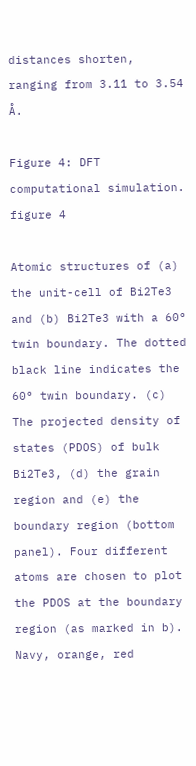distances shorten, ranging from 3.11 to 3.54 Å.

Figure 4: DFT computational simulation.
figure 4

Atomic structures of (a) the unit-cell of Bi2Te3 and (b) Bi2Te3 with a 60° twin boundary. The dotted black line indicates the 60° twin boundary. (c) The projected density of states (PDOS) of bulk Bi2Te3, (d) the grain region and (e) the boundary region (bottom panel). Four different atoms are chosen to plot the PDOS at the boundary region (as marked in b). Navy, orange, red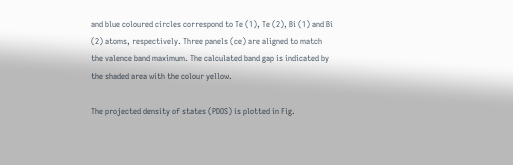and blue coloured circles correspond to Te (1), Te (2), Bi (1) and Bi (2) atoms, respectively. Three panels (ce) are aligned to match the valence band maximum. The calculated band gap is indicated by the shaded area with the colour yellow.

The projected density of states (PDOS) is plotted in Fig.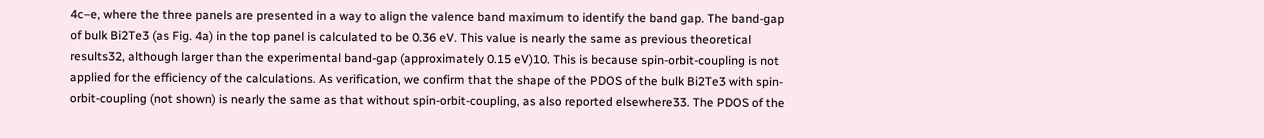4c–e, where the three panels are presented in a way to align the valence band maximum to identify the band gap. The band-gap of bulk Bi2Te3 (as Fig. 4a) in the top panel is calculated to be 0.36 eV. This value is nearly the same as previous theoretical results32, although larger than the experimental band-gap (approximately 0.15 eV)10. This is because spin-orbit-coupling is not applied for the efficiency of the calculations. As verification, we confirm that the shape of the PDOS of the bulk Bi2Te3 with spin-orbit-coupling (not shown) is nearly the same as that without spin-orbit-coupling, as also reported elsewhere33. The PDOS of the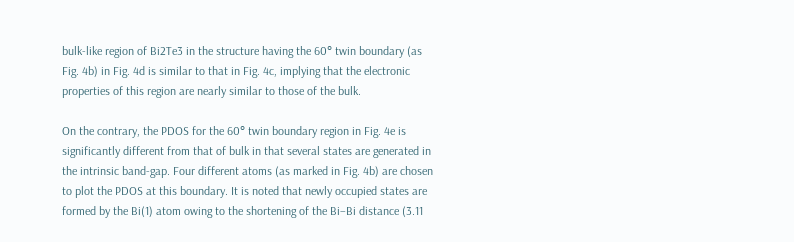bulk-like region of Bi2Te3 in the structure having the 60° twin boundary (as Fig. 4b) in Fig. 4d is similar to that in Fig. 4c, implying that the electronic properties of this region are nearly similar to those of the bulk.

On the contrary, the PDOS for the 60° twin boundary region in Fig. 4e is significantly different from that of bulk in that several states are generated in the intrinsic band-gap. Four different atoms (as marked in Fig. 4b) are chosen to plot the PDOS at this boundary. It is noted that newly occupied states are formed by the Bi(1) atom owing to the shortening of the Bi–Bi distance (3.11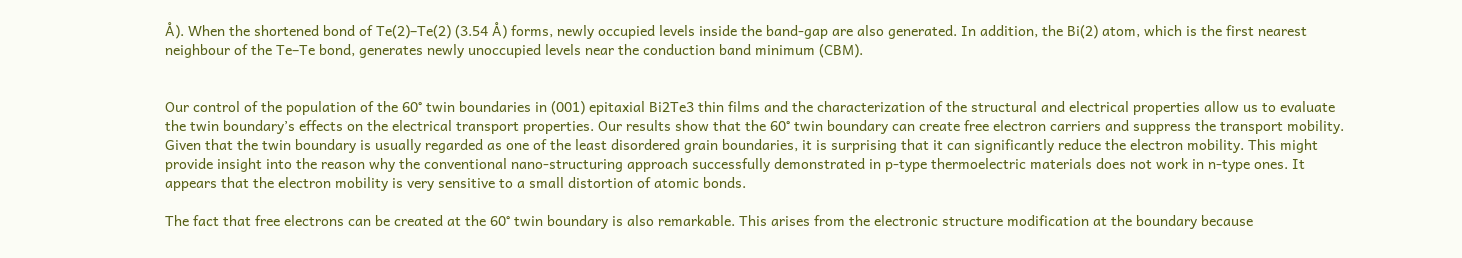Å). When the shortened bond of Te(2)–Te(2) (3.54 Å) forms, newly occupied levels inside the band-gap are also generated. In addition, the Bi(2) atom, which is the first nearest neighbour of the Te–Te bond, generates newly unoccupied levels near the conduction band minimum (CBM).


Our control of the population of the 60° twin boundaries in (001) epitaxial Bi2Te3 thin films and the characterization of the structural and electrical properties allow us to evaluate the twin boundary’s effects on the electrical transport properties. Our results show that the 60° twin boundary can create free electron carriers and suppress the transport mobility. Given that the twin boundary is usually regarded as one of the least disordered grain boundaries, it is surprising that it can significantly reduce the electron mobility. This might provide insight into the reason why the conventional nano-structuring approach successfully demonstrated in p-type thermoelectric materials does not work in n-type ones. It appears that the electron mobility is very sensitive to a small distortion of atomic bonds.

The fact that free electrons can be created at the 60° twin boundary is also remarkable. This arises from the electronic structure modification at the boundary because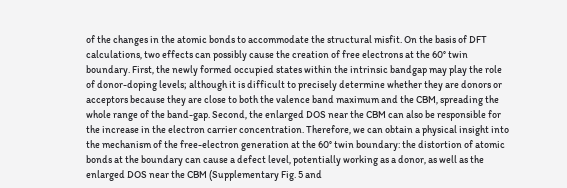of the changes in the atomic bonds to accommodate the structural misfit. On the basis of DFT calculations, two effects can possibly cause the creation of free electrons at the 60° twin boundary. First, the newly formed occupied states within the intrinsic bandgap may play the role of donor-doping levels; although it is difficult to precisely determine whether they are donors or acceptors because they are close to both the valence band maximum and the CBM, spreading the whole range of the band-gap. Second, the enlarged DOS near the CBM can also be responsible for the increase in the electron carrier concentration. Therefore, we can obtain a physical insight into the mechanism of the free-electron generation at the 60° twin boundary: the distortion of atomic bonds at the boundary can cause a defect level, potentially working as a donor, as well as the enlarged DOS near the CBM (Supplementary Fig. 5 and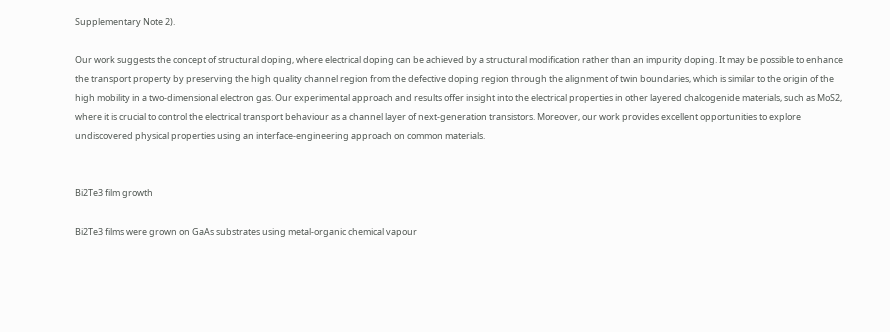Supplementary Note 2).

Our work suggests the concept of structural doping, where electrical doping can be achieved by a structural modification rather than an impurity doping. It may be possible to enhance the transport property by preserving the high quality channel region from the defective doping region through the alignment of twin boundaries, which is similar to the origin of the high mobility in a two-dimensional electron gas. Our experimental approach and results offer insight into the electrical properties in other layered chalcogenide materials, such as MoS2, where it is crucial to control the electrical transport behaviour as a channel layer of next-generation transistors. Moreover, our work provides excellent opportunities to explore undiscovered physical properties using an interface-engineering approach on common materials.


Bi2Te3 film growth

Bi2Te3 films were grown on GaAs substrates using metal-organic chemical vapour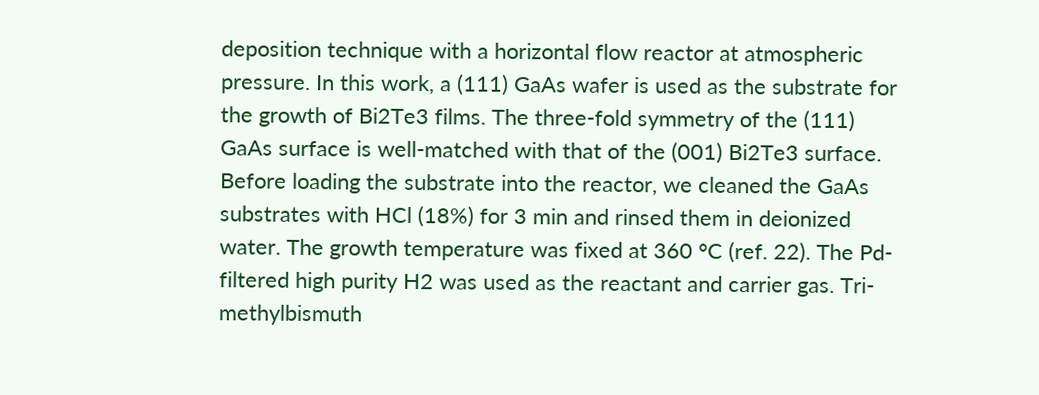deposition technique with a horizontal flow reactor at atmospheric pressure. In this work, a (111) GaAs wafer is used as the substrate for the growth of Bi2Te3 films. The three-fold symmetry of the (111) GaAs surface is well-matched with that of the (001) Bi2Te3 surface. Before loading the substrate into the reactor, we cleaned the GaAs substrates with HCl (18%) for 3 min and rinsed them in deionized water. The growth temperature was fixed at 360 °C (ref. 22). The Pd-filtered high purity H2 was used as the reactant and carrier gas. Tri-methylbismuth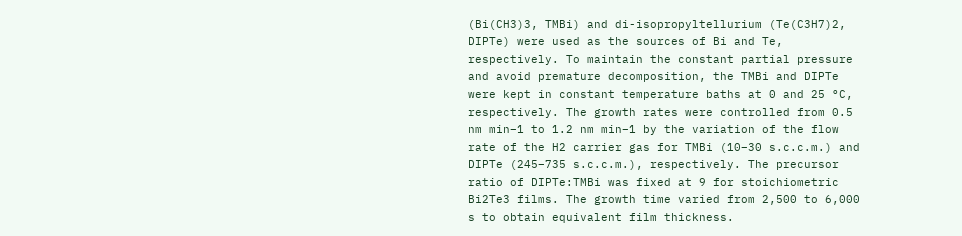(Bi(CH3)3, TMBi) and di-isopropyltellurium (Te(C3H7)2, DIPTe) were used as the sources of Bi and Te, respectively. To maintain the constant partial pressure and avoid premature decomposition, the TMBi and DIPTe were kept in constant temperature baths at 0 and 25 °C, respectively. The growth rates were controlled from 0.5 nm min−1 to 1.2 nm min−1 by the variation of the flow rate of the H2 carrier gas for TMBi (10–30 s.c.c.m.) and DIPTe (245–735 s.c.c.m.), respectively. The precursor ratio of DIPTe:TMBi was fixed at 9 for stoichiometric Bi2Te3 films. The growth time varied from 2,500 to 6,000 s to obtain equivalent film thickness.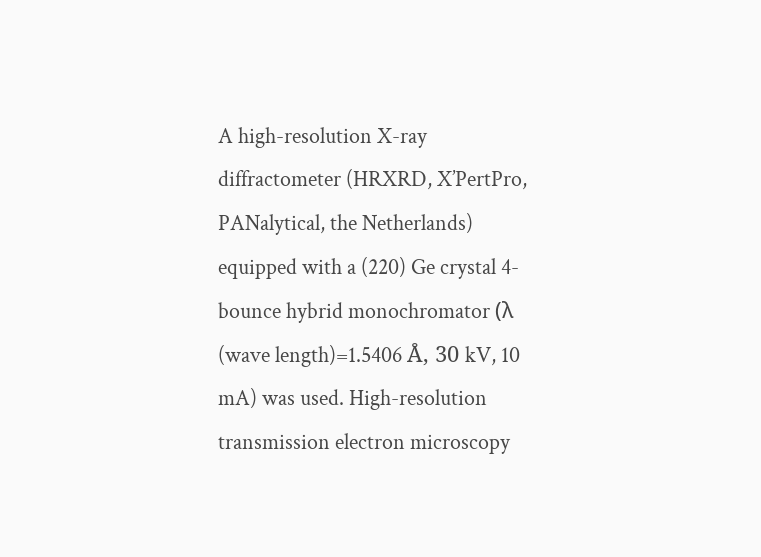A high-resolution X-ray diffractometer (HRXRD, X’PertPro, PANalytical, the Netherlands) equipped with a (220) Ge crystal 4-bounce hybrid monochromator (λ (wave length)=1.5406 Å, 30 kV, 10 mA) was used. High-resolution transmission electron microscopy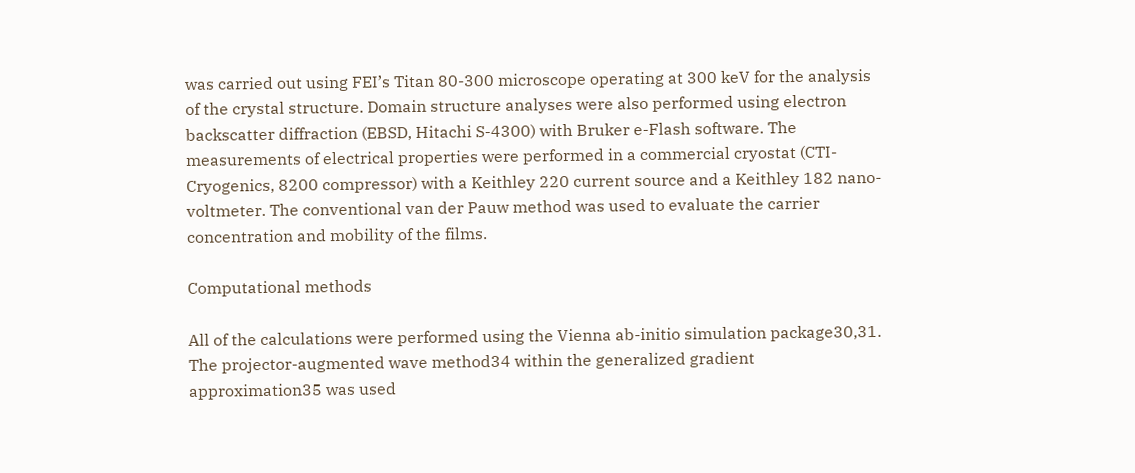was carried out using FEI’s Titan 80-300 microscope operating at 300 keV for the analysis of the crystal structure. Domain structure analyses were also performed using electron backscatter diffraction (EBSD, Hitachi S-4300) with Bruker e-Flash software. The measurements of electrical properties were performed in a commercial cryostat (CTI-Cryogenics, 8200 compressor) with a Keithley 220 current source and a Keithley 182 nano-voltmeter. The conventional van der Pauw method was used to evaluate the carrier concentration and mobility of the films.

Computational methods

All of the calculations were performed using the Vienna ab-initio simulation package30,31. The projector-augmented wave method34 within the generalized gradient approximation35 was used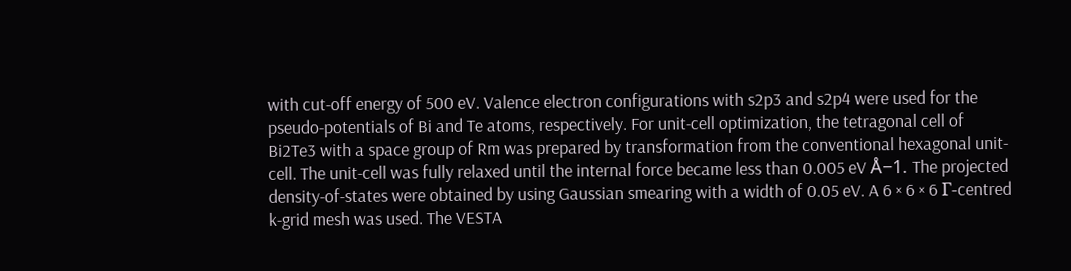with cut-off energy of 500 eV. Valence electron configurations with s2p3 and s2p4 were used for the pseudo-potentials of Bi and Te atoms, respectively. For unit-cell optimization, the tetragonal cell of Bi2Te3 with a space group of Rm was prepared by transformation from the conventional hexagonal unit-cell. The unit-cell was fully relaxed until the internal force became less than 0.005 eV Å−1. The projected density-of-states were obtained by using Gaussian smearing with a width of 0.05 eV. A 6 × 6 × 6 Γ-centred k-grid mesh was used. The VESTA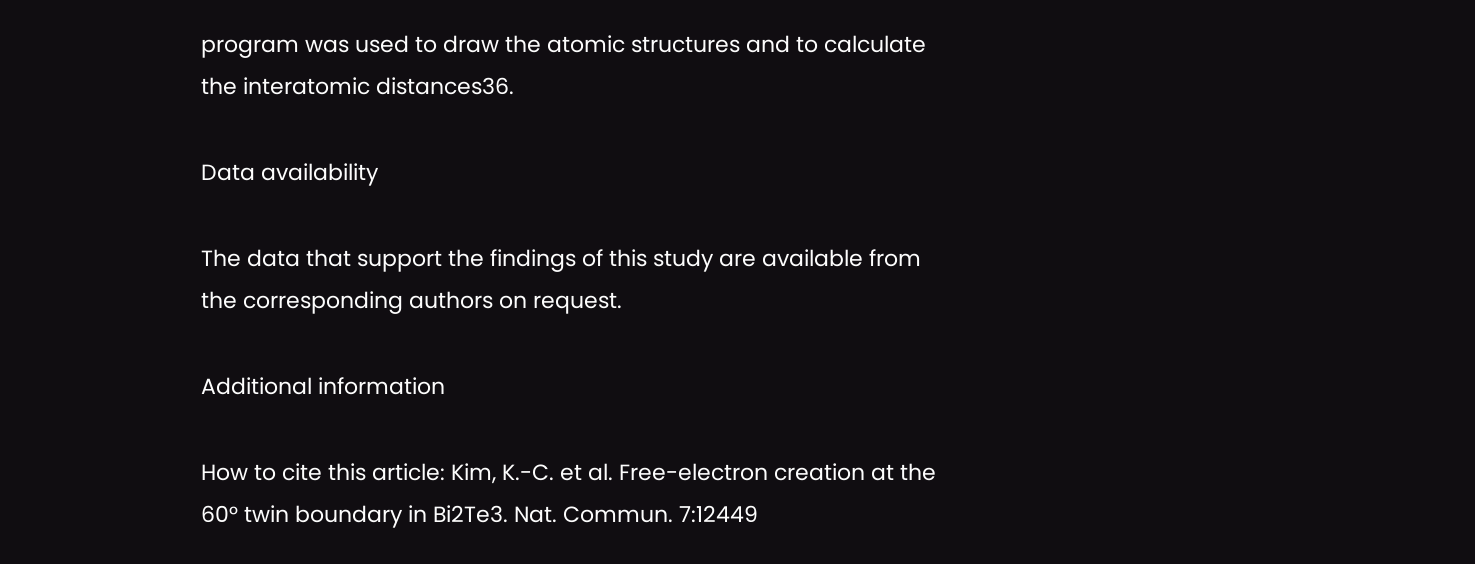program was used to draw the atomic structures and to calculate the interatomic distances36.

Data availability

The data that support the findings of this study are available from the corresponding authors on request.

Additional information

How to cite this article: Kim, K.-C. et al. Free-electron creation at the 60° twin boundary in Bi2Te3. Nat. Commun. 7:12449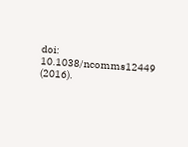doi: 10.1038/ncomms12449 (2016).